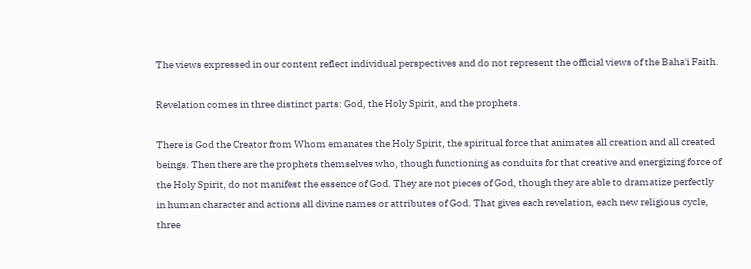The views expressed in our content reflect individual perspectives and do not represent the official views of the Baha'i Faith.

Revelation comes in three distinct parts: God, the Holy Spirit, and the prophets.

There is God the Creator from Whom emanates the Holy Spirit, the spiritual force that animates all creation and all created beings. Then there are the prophets themselves who, though functioning as conduits for that creative and energizing force of the Holy Spirit, do not manifest the essence of God. They are not pieces of God, though they are able to dramatize perfectly in human character and actions all divine names or attributes of God. That gives each revelation, each new religious cycle, three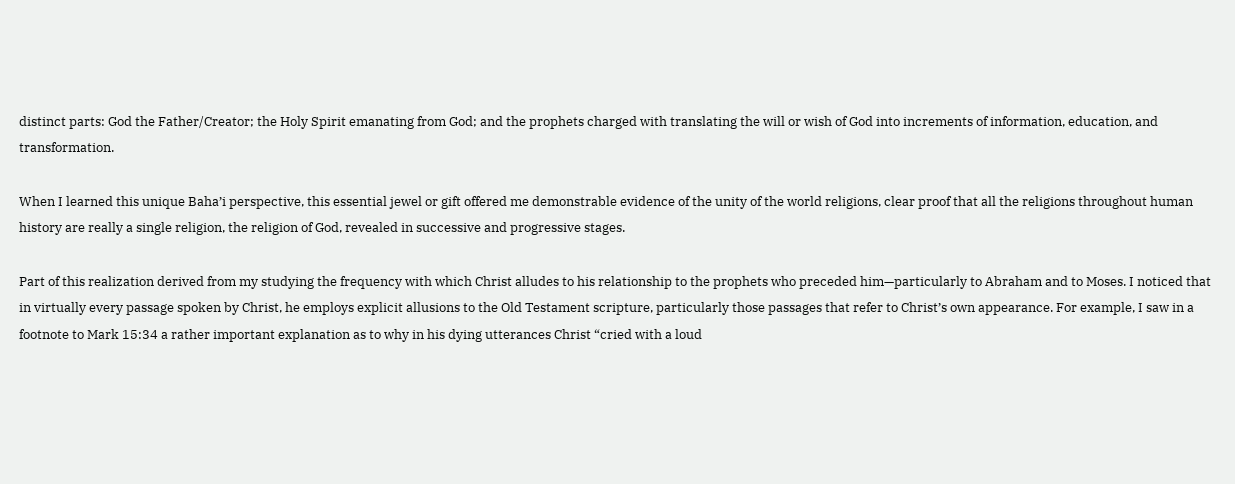distinct parts: God the Father/Creator; the Holy Spirit emanating from God; and the prophets charged with translating the will or wish of God into increments of information, education, and transformation.

When I learned this unique Baha’i perspective, this essential jewel or gift offered me demonstrable evidence of the unity of the world religions, clear proof that all the religions throughout human history are really a single religion, the religion of God, revealed in successive and progressive stages.

Part of this realization derived from my studying the frequency with which Christ alludes to his relationship to the prophets who preceded him—particularly to Abraham and to Moses. I noticed that in virtually every passage spoken by Christ, he employs explicit allusions to the Old Testament scripture, particularly those passages that refer to Christ’s own appearance. For example, I saw in a footnote to Mark 15:34 a rather important explanation as to why in his dying utterances Christ “cried with a loud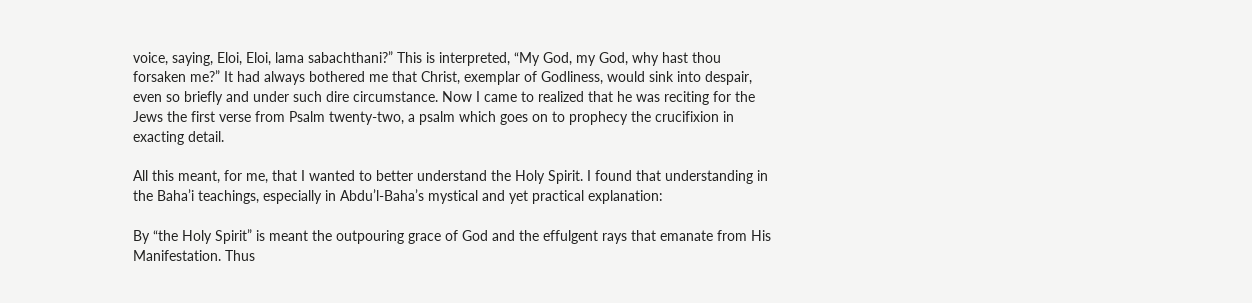voice, saying, Eloi, Eloi, lama sabachthani?” This is interpreted, “My God, my God, why hast thou forsaken me?” It had always bothered me that Christ, exemplar of Godliness, would sink into despair, even so briefly and under such dire circumstance. Now I came to realized that he was reciting for the Jews the first verse from Psalm twenty-two, a psalm which goes on to prophecy the crucifixion in exacting detail.

All this meant, for me, that I wanted to better understand the Holy Spirit. I found that understanding in the Baha’i teachings, especially in Abdu’l-Baha’s mystical and yet practical explanation:

By “the Holy Spirit” is meant the outpouring grace of God and the effulgent rays that emanate from His Manifestation. Thus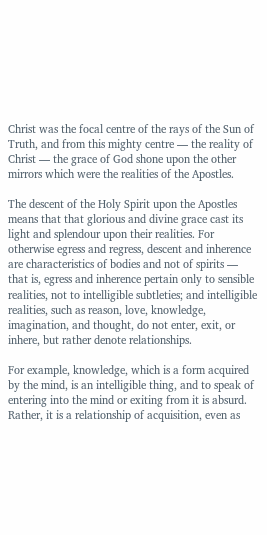Christ was the focal centre of the rays of the Sun of Truth, and from this mighty centre — the reality of Christ — the grace of God shone upon the other mirrors which were the realities of the Apostles.

The descent of the Holy Spirit upon the Apostles means that that glorious and divine grace cast its light and splendour upon their realities. For otherwise egress and regress, descent and inherence are characteristics of bodies and not of spirits — that is, egress and inherence pertain only to sensible realities, not to intelligible subtleties; and intelligible realities, such as reason, love, knowledge, imagination, and thought, do not enter, exit, or inhere, but rather denote relationships.

For example, knowledge, which is a form acquired by the mind, is an intelligible thing, and to speak of entering into the mind or exiting from it is absurd. Rather, it is a relationship of acquisition, even as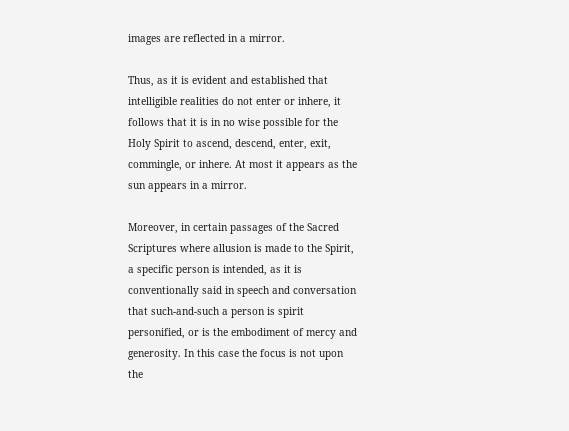images are reflected in a mirror.

Thus, as it is evident and established that intelligible realities do not enter or inhere, it follows that it is in no wise possible for the Holy Spirit to ascend, descend, enter, exit, commingle, or inhere. At most it appears as the sun appears in a mirror.

Moreover, in certain passages of the Sacred Scriptures where allusion is made to the Spirit, a specific person is intended, as it is conventionally said in speech and conversation that such-and-such a person is spirit personified, or is the embodiment of mercy and generosity. In this case the focus is not upon the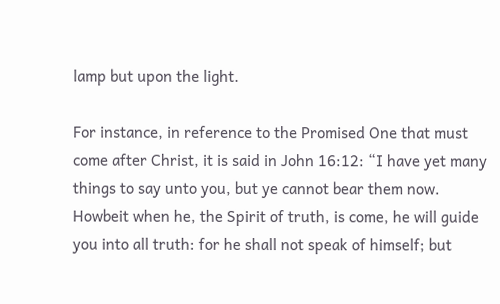lamp but upon the light.

For instance, in reference to the Promised One that must come after Christ, it is said in John 16:12: “I have yet many things to say unto you, but ye cannot bear them now. Howbeit when he, the Spirit of truth, is come, he will guide you into all truth: for he shall not speak of himself; but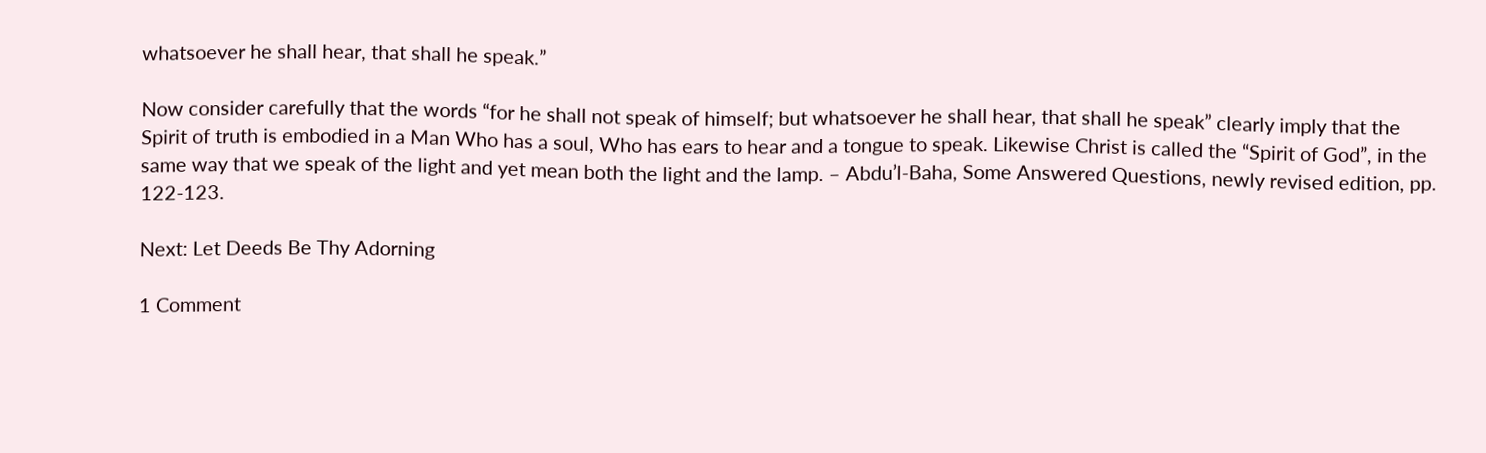whatsoever he shall hear, that shall he speak.”

Now consider carefully that the words “for he shall not speak of himself; but whatsoever he shall hear, that shall he speak” clearly imply that the Spirit of truth is embodied in a Man Who has a soul, Who has ears to hear and a tongue to speak. Likewise Christ is called the “Spirit of God”, in the same way that we speak of the light and yet mean both the light and the lamp. – Abdu’l-Baha, Some Answered Questions, newly revised edition, pp. 122-123.

Next: Let Deeds Be Thy Adorning

1 Comment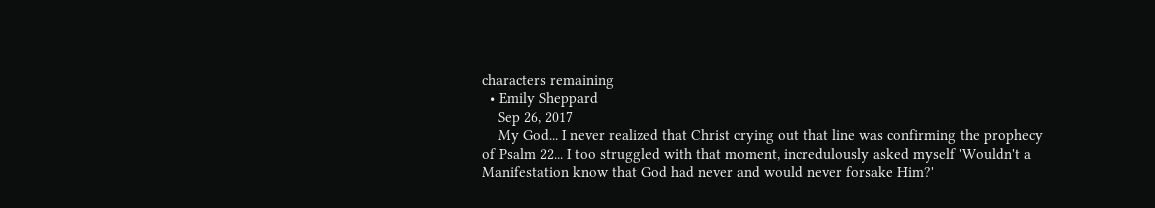characters remaining
  • Emily Sheppard
    Sep 26, 2017
    My God... I never realized that Christ crying out that line was confirming the prophecy of Psalm 22... I too struggled with that moment, incredulously asked myself 'Wouldn't a Manifestation know that God had never and would never forsake Him?'